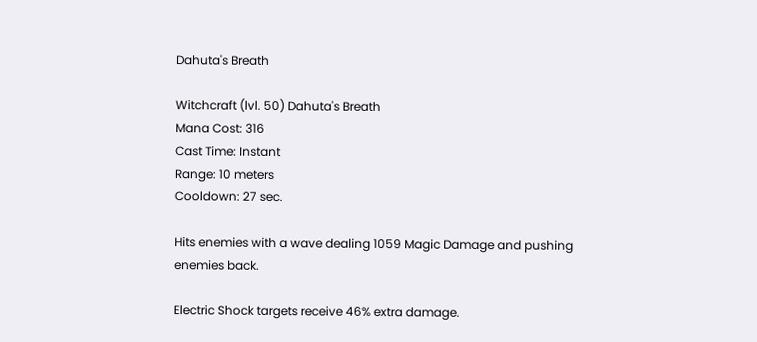Dahuta's Breath

Witchcraft (lvl. 50) Dahuta's Breath
Mana Cost: 316
Cast Time: Instant
Range: 10 meters
Cooldown: 27 sec.

Hits enemies with a wave dealing 1059 Magic Damage and pushing enemies back.

Electric Shock targets receive 46% extra damage.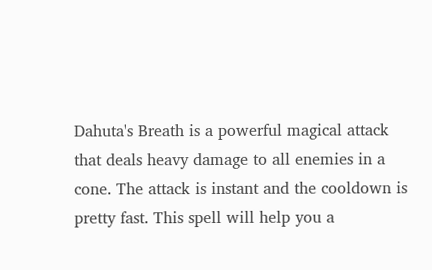Dahuta's Breath is a powerful magical attack that deals heavy damage to all enemies in a cone. The attack is instant and the cooldown is pretty fast. This spell will help you a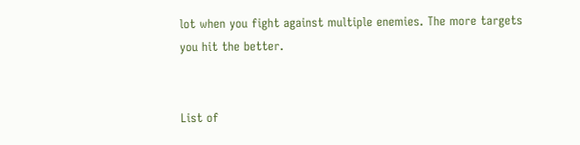lot when you fight against multiple enemies. The more targets you hit the better.


List of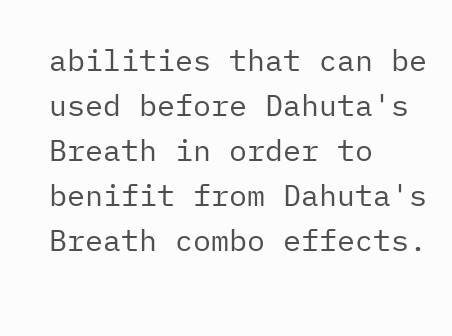abilities that can be used before Dahuta's Breath in order to benifit from Dahuta's Breath combo effects.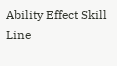Ability Effect Skill Line